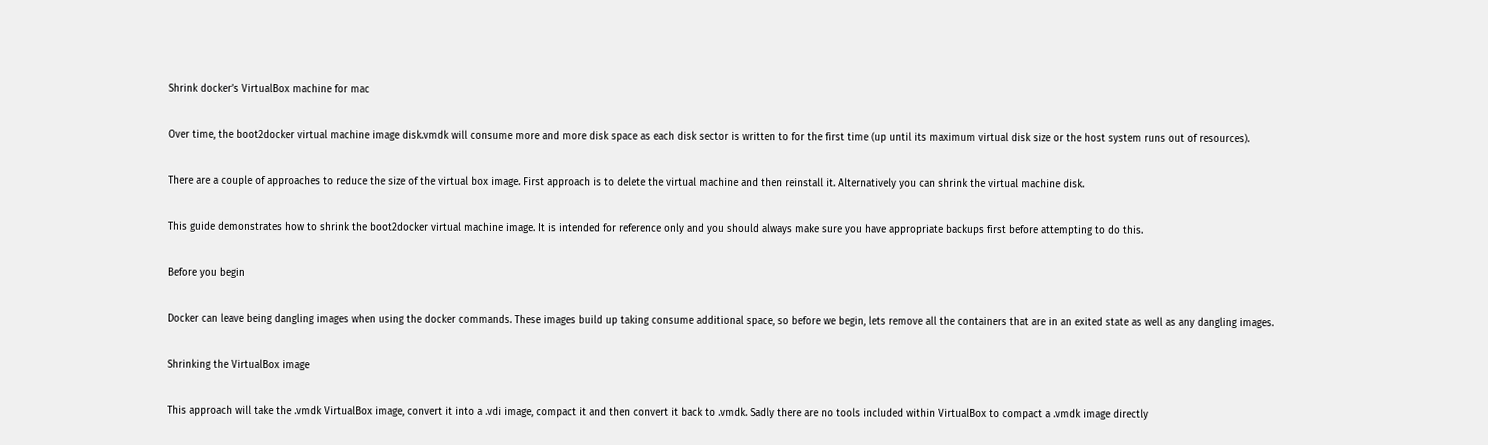Shrink docker’s VirtualBox machine for mac

Over time, the boot2docker virtual machine image disk.vmdk will consume more and more disk space as each disk sector is written to for the first time (up until its maximum virtual disk size or the host system runs out of resources).

There are a couple of approaches to reduce the size of the virtual box image. First approach is to delete the virtual machine and then reinstall it. Alternatively you can shrink the virtual machine disk.

This guide demonstrates how to shrink the boot2docker virtual machine image. It is intended for reference only and you should always make sure you have appropriate backups first before attempting to do this.

Before you begin

Docker can leave being dangling images when using the docker commands. These images build up taking consume additional space, so before we begin, lets remove all the containers that are in an exited state as well as any dangling images.

Shrinking the VirtualBox image

This approach will take the .vmdk VirtualBox image, convert it into a .vdi image, compact it and then convert it back to .vmdk. Sadly there are no tools included within VirtualBox to compact a .vmdk image directly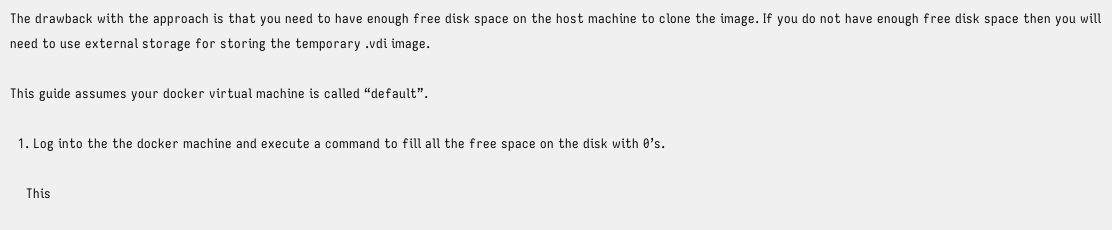The drawback with the approach is that you need to have enough free disk space on the host machine to clone the image. If you do not have enough free disk space then you will need to use external storage for storing the temporary .vdi image.

This guide assumes your docker virtual machine is called “default”.

  1. Log into the the docker machine and execute a command to fill all the free space on the disk with 0’s.

    This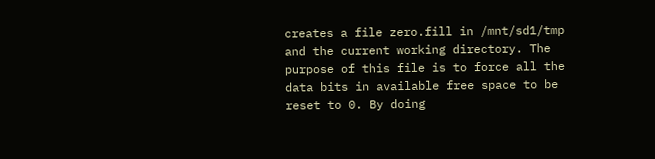creates a file zero.fill in /mnt/sd1/tmp and the current working directory. The purpose of this file is to force all the data bits in available free space to be reset to 0. By doing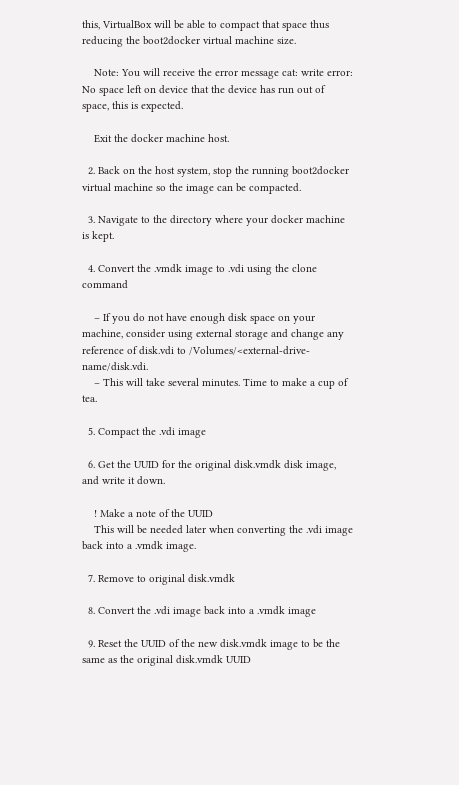this, VirtualBox will be able to compact that space thus reducing the boot2docker virtual machine size.

    Note: You will receive the error message cat: write error: No space left on device that the device has run out of space, this is expected.

    Exit the docker machine host.

  2. Back on the host system, stop the running boot2docker virtual machine so the image can be compacted.

  3. Navigate to the directory where your docker machine is kept.

  4. Convert the .vmdk image to .vdi using the clone command

    – If you do not have enough disk space on your machine, consider using external storage and change any reference of disk.vdi to /Volumes/<external-drive-name/disk.vdi.
    – This will take several minutes. Time to make a cup of tea.

  5. Compact the .vdi image

  6. Get the UUID for the original disk.vmdk disk image, and write it down.

    ! Make a note of the UUID
    This will be needed later when converting the .vdi image back into a .vmdk image.

  7. Remove to original disk.vmdk

  8. Convert the .vdi image back into a .vmdk image

  9. Reset the UUID of the new disk.vmdk image to be the same as the original disk.vmdk UUID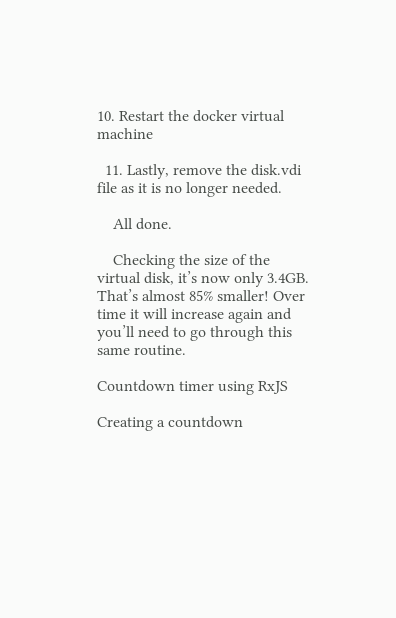10. Restart the docker virtual machine

  11. Lastly, remove the disk.vdi file as it is no longer needed.

    All done.

    Checking the size of the virtual disk, it’s now only 3.4GB. That’s almost 85% smaller! Over time it will increase again and you’ll need to go through this same routine.

Countdown timer using RxJS

Creating a countdown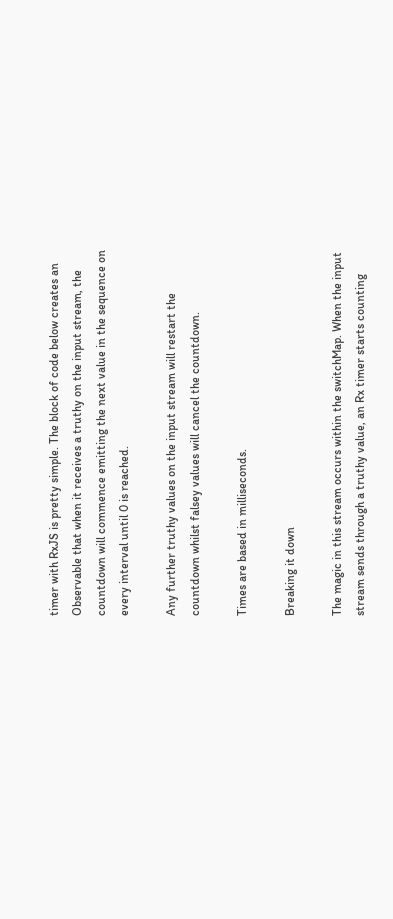timer with RxJS is pretty simple. The block of code below creates an Observable that when it receives a truthy on the input stream, the countdown will commence emitting the next value in the sequence on every interval until 0 is reached.

Any further truthy values on the input stream will restart the countdown whilst falsey values will cancel the countdown.

Times are based in milliseconds.

Breaking it down

The magic in this stream occurs within the switchMap. When the input stream sends through a truthy value, an Rx timer starts counting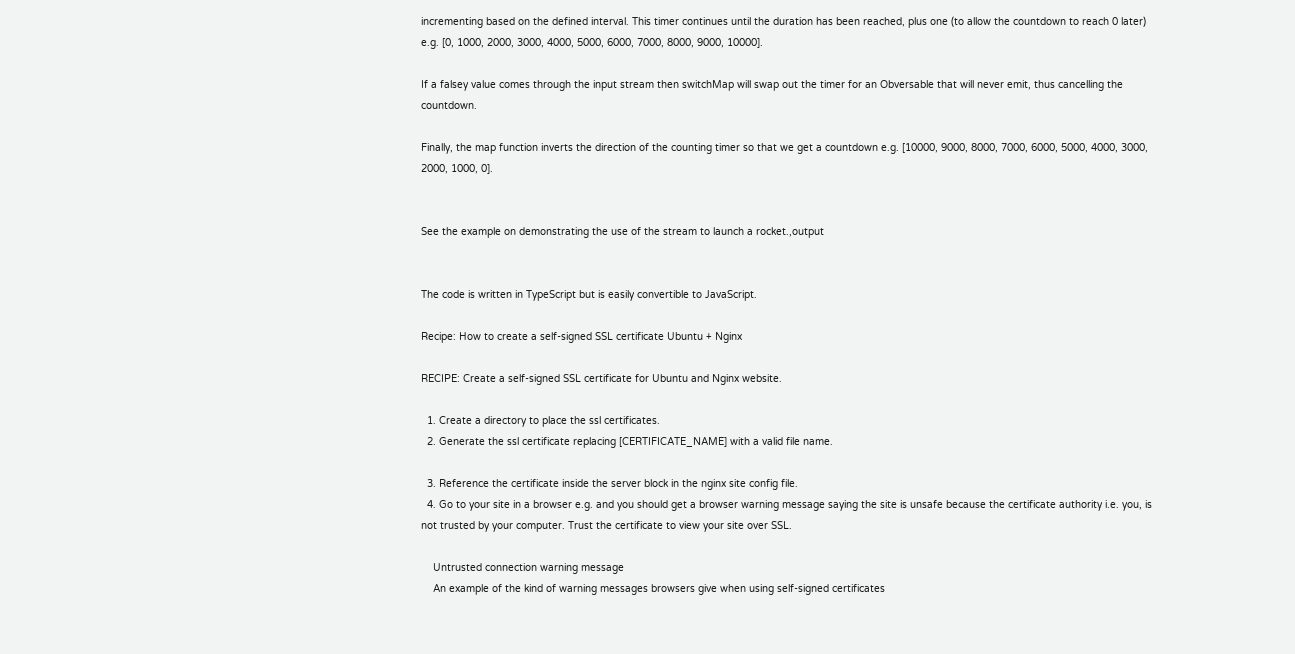incrementing based on the defined interval. This timer continues until the duration has been reached, plus one (to allow the countdown to reach 0 later) e.g. [0, 1000, 2000, 3000, 4000, 5000, 6000, 7000, 8000, 9000, 10000].

If a falsey value comes through the input stream then switchMap will swap out the timer for an Obversable that will never emit, thus cancelling the countdown.

Finally, the map function inverts the direction of the counting timer so that we get a countdown e.g. [10000, 9000, 8000, 7000, 6000, 5000, 4000, 3000, 2000, 1000, 0].


See the example on demonstrating the use of the stream to launch a rocket.,output


The code is written in TypeScript but is easily convertible to JavaScript.

Recipe: How to create a self-signed SSL certificate Ubuntu + Nginx

RECIPE: Create a self-signed SSL certificate for Ubuntu and Nginx website.

  1. Create a directory to place the ssl certificates.
  2. Generate the ssl certificate replacing [CERTIFICATE_NAME] with a valid file name.

  3. Reference the certificate inside the server block in the nginx site config file.
  4. Go to your site in a browser e.g. and you should get a browser warning message saying the site is unsafe because the certificate authority i.e. you, is not trusted by your computer. Trust the certificate to view your site over SSL.

    Untrusted connection warning message
    An example of the kind of warning messages browsers give when using self-signed certificates